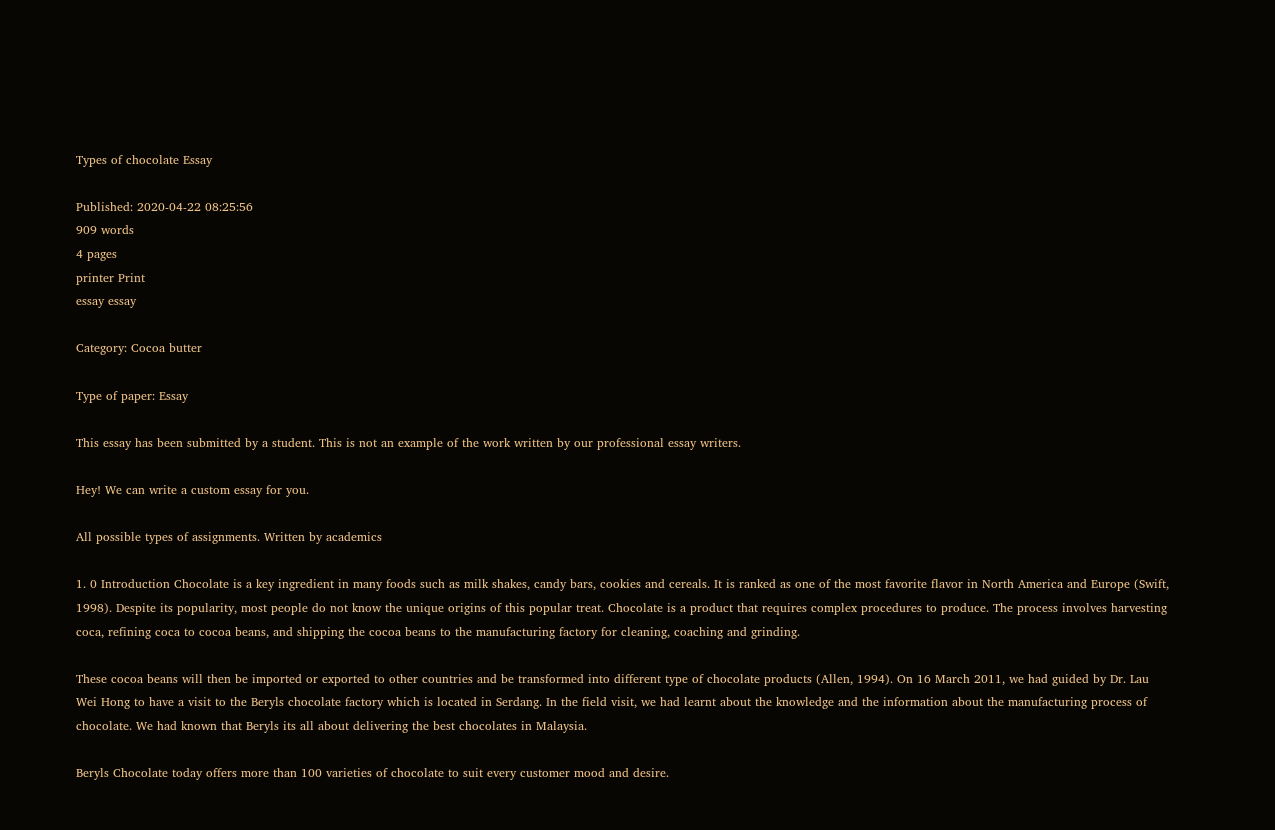Types of chocolate Essay

Published: 2020-04-22 08:25:56
909 words
4 pages
printer Print
essay essay

Category: Cocoa butter

Type of paper: Essay

This essay has been submitted by a student. This is not an example of the work written by our professional essay writers.

Hey! We can write a custom essay for you.

All possible types of assignments. Written by academics

1. 0 Introduction Chocolate is a key ingredient in many foods such as milk shakes, candy bars, cookies and cereals. It is ranked as one of the most favorite flavor in North America and Europe (Swift, 1998). Despite its popularity, most people do not know the unique origins of this popular treat. Chocolate is a product that requires complex procedures to produce. The process involves harvesting coca, refining coca to cocoa beans, and shipping the cocoa beans to the manufacturing factory for cleaning, coaching and grinding.

These cocoa beans will then be imported or exported to other countries and be transformed into different type of chocolate products (Allen, 1994). On 16 March 2011, we had guided by Dr. Lau Wei Hong to have a visit to the Beryls chocolate factory which is located in Serdang. In the field visit, we had learnt about the knowledge and the information about the manufacturing process of chocolate. We had known that Beryls its all about delivering the best chocolates in Malaysia.

Beryls Chocolate today offers more than 100 varieties of chocolate to suit every customer mood and desire.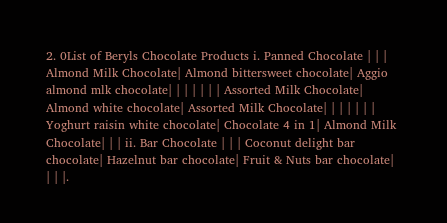2. 0List of Beryls Chocolate Products i. Panned Chocolate | | | Almond Milk Chocolate| Almond bittersweet chocolate| Aggio almond mlk chocolate| | | | | | | Assorted Milk Chocolate| Almond white chocolate| Assorted Milk Chocolate| | | | | | | Yoghurt raisin white chocolate| Chocolate 4 in 1| Almond Milk Chocolate| | | ii. Bar Chocolate | | | Coconut delight bar chocolate| Hazelnut bar chocolate| Fruit & Nuts bar chocolate| | | |.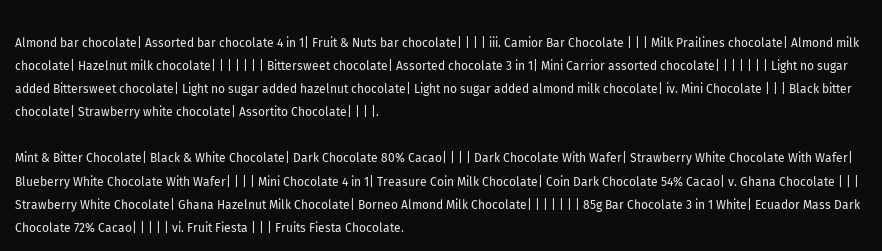Almond bar chocolate| Assorted bar chocolate 4 in 1| Fruit & Nuts bar chocolate| | | | iii. Camior Bar Chocolate | | | Milk Prailines chocolate| Almond milk chocolate| Hazelnut milk chocolate| | | | | | | Bittersweet chocolate| Assorted chocolate 3 in 1| Mini Carrior assorted chocolate| | | | | | | Light no sugar added Bittersweet chocolate| Light no sugar added hazelnut chocolate| Light no sugar added almond milk chocolate| iv. Mini Chocolate | | | Black bitter chocolate| Strawberry white chocolate| Assortito Chocolate| | | |.

Mint & Bitter Chocolate| Black & White Chocolate| Dark Chocolate 80% Cacao| | | | Dark Chocolate With Wafer| Strawberry White Chocolate With Wafer| Blueberry White Chocolate With Wafer| | | | Mini Chocolate 4 in 1| Treasure Coin Milk Chocolate| Coin Dark Chocolate 54% Cacao| v. Ghana Chocolate | | | Strawberry White Chocolate| Ghana Hazelnut Milk Chocolate| Borneo Almond Milk Chocolate| | | | | | | 85g Bar Chocolate 3 in 1 White| Ecuador Mass Dark Chocolate 72% Cacao| | | | | vi. Fruit Fiesta | | | Fruits Fiesta Chocolate.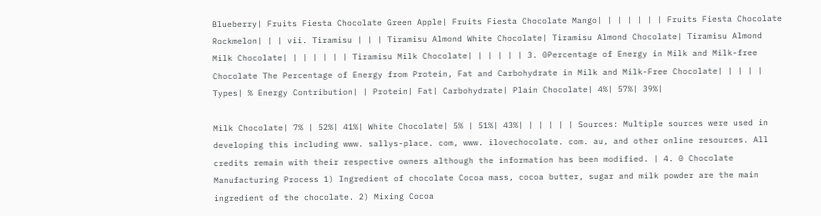Blueberry| Fruits Fiesta Chocolate Green Apple| Fruits Fiesta Chocolate Mango| | | | | | | Fruits Fiesta Chocolate Rockmelon| | | vii. Tiramisu | | | Tiramisu Almond White Chocolate| Tiramisu Almond Chocolate| Tiramisu Almond Milk Chocolate| | | | | | | Tiramisu Milk Chocolate| | | | | | 3. 0Percentage of Energy in Milk and Milk-free Chocolate The Percentage of Energy from Protein, Fat and Carbohydrate in Milk and Milk-Free Chocolate| | | | | Types| % Energy Contribution| | Protein| Fat| Carbohydrate| Plain Chocolate| 4%| 57%| 39%|

Milk Chocolate| 7% | 52%| 41%| White Chocolate| 5% | 51%| 43%| | | | | | Sources: Multiple sources were used in developing this including www. sallys-place. com, www. ilovechocolate. com. au, and other online resources. All credits remain with their respective owners although the information has been modified. | 4. 0 Chocolate Manufacturing Process 1) Ingredient of chocolate Cocoa mass, cocoa butter, sugar and milk powder are the main ingredient of the chocolate. 2) Mixing Cocoa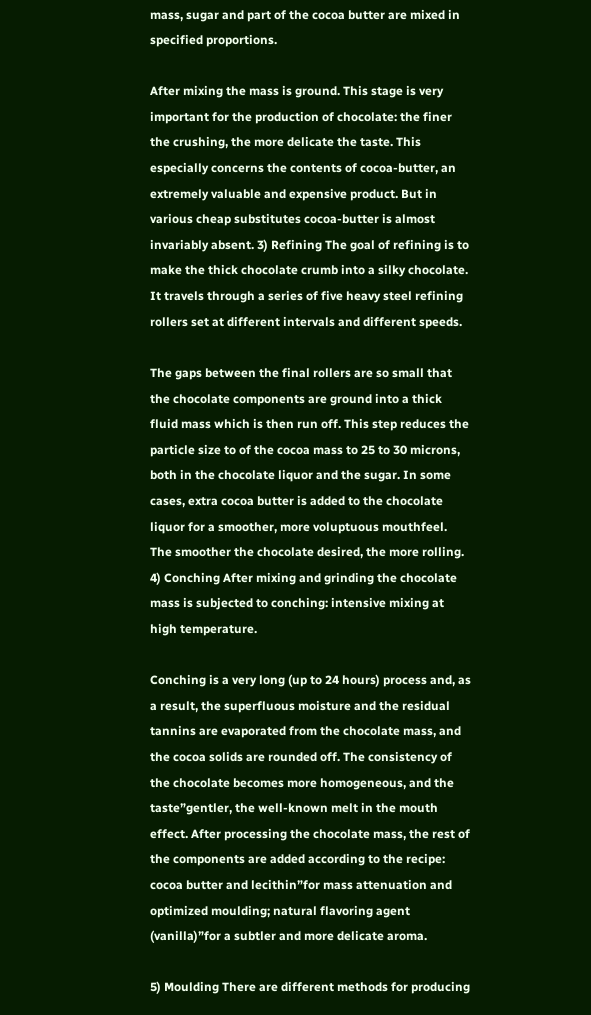mass, sugar and part of the cocoa butter are mixed in specified proportions.

After mixing the mass is ground. This stage is very important for the production of chocolate: the finer the crushing, the more delicate the taste. This especially concerns the contents of cocoa-butter, an extremely valuable and expensive product. But in various cheap substitutes cocoa-butter is almost invariably absent. 3) Refining The goal of refining is to make the thick chocolate crumb into a silky chocolate. It travels through a series of five heavy steel refining rollers set at different intervals and different speeds.

The gaps between the final rollers are so small that the chocolate components are ground into a thick fluid mass which is then run off. This step reduces the particle size to of the cocoa mass to 25 to 30 microns, both in the chocolate liquor and the sugar. In some cases, extra cocoa butter is added to the chocolate liquor for a smoother, more voluptuous mouthfeel. The smoother the chocolate desired, the more rolling. 4) Conching After mixing and grinding the chocolate mass is subjected to conching: intensive mixing at high temperature.

Conching is a very long (up to 24 hours) process and, as a result, the superfluous moisture and the residual tannins are evaporated from the chocolate mass, and the cocoa solids are rounded off. The consistency of the chocolate becomes more homogeneous, and the taste”gentler, the well-known melt in the mouth effect. After processing the chocolate mass, the rest of the components are added according to the recipe: cocoa butter and lecithin”for mass attenuation and optimized moulding; natural flavoring agent (vanilla)”for a subtler and more delicate aroma.

5) Moulding There are different methods for producing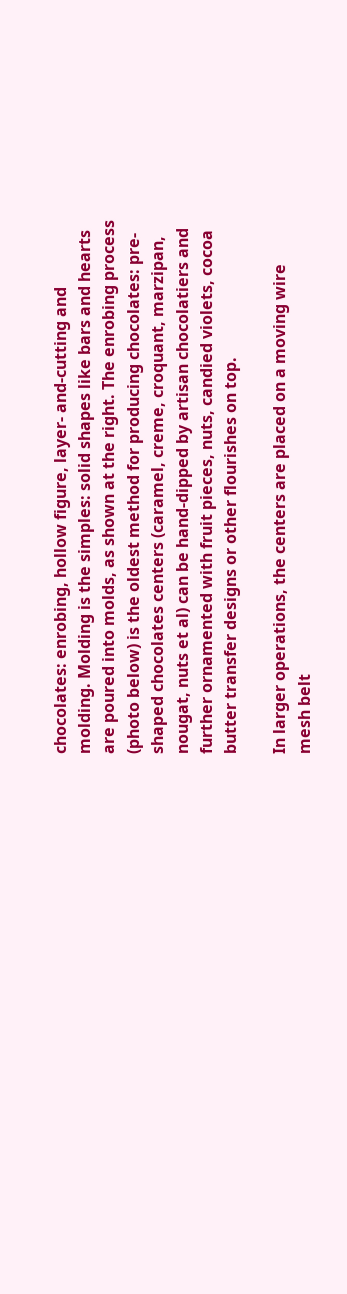chocolates: enrobing, hollow figure, layer- and-cutting and molding. Molding is the simples: solid shapes like bars and hearts are poured into molds, as shown at the right. The enrobing process (photo below) is the oldest method for producing chocolates: pre-shaped chocolates centers (caramel, creme, croquant, marzipan, nougat, nuts et al) can be hand-dipped by artisan chocolatiers and further ornamented with fruit pieces, nuts, candied violets, cocoa butter transfer designs or other flourishes on top.

In larger operations, the centers are placed on a moving wire mesh belt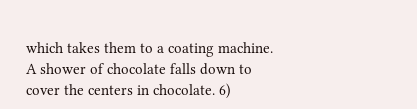which takes them to a coating machine. A shower of chocolate falls down to cover the centers in chocolate. 6)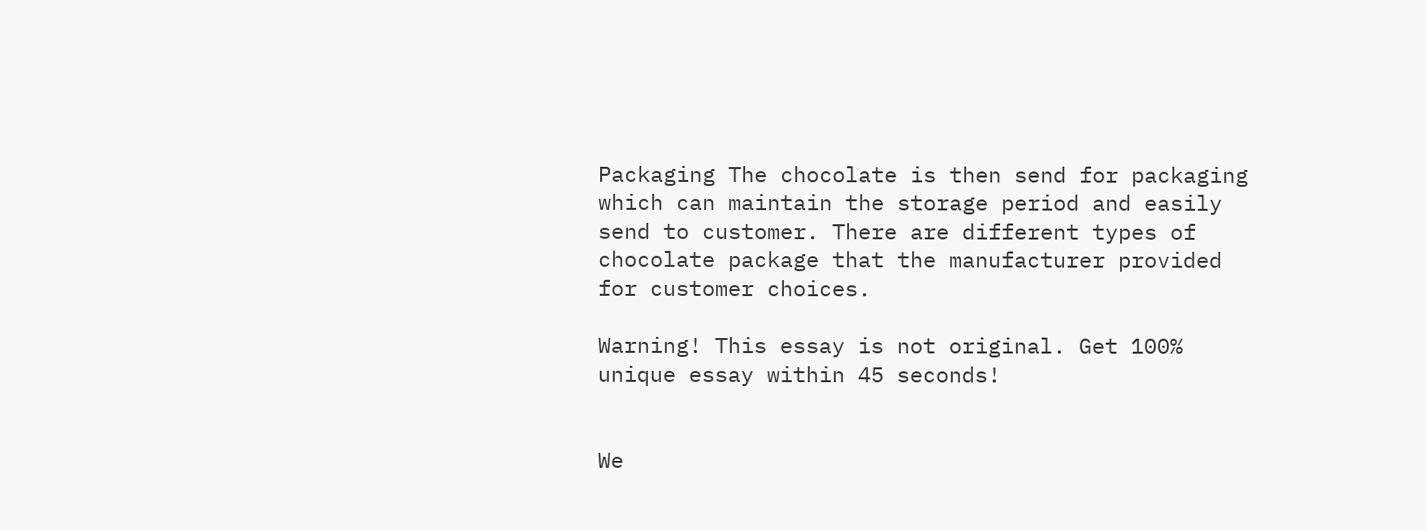Packaging The chocolate is then send for packaging which can maintain the storage period and easily send to customer. There are different types of chocolate package that the manufacturer provided for customer choices.

Warning! This essay is not original. Get 100% unique essay within 45 seconds!


We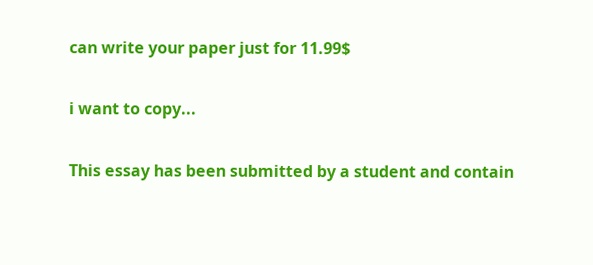can write your paper just for 11.99$

i want to copy...

This essay has been submitted by a student and contain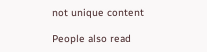not unique content

People also read